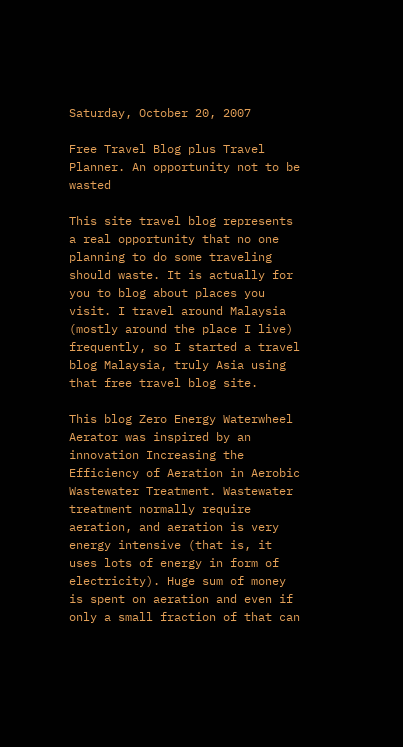Saturday, October 20, 2007

Free Travel Blog plus Travel Planner. An opportunity not to be wasted

This site travel blog represents a real opportunity that no one planning to do some traveling should waste. It is actually for you to blog about places you visit. I travel around Malaysia (mostly around the place I live) frequently, so I started a travel blog Malaysia, truly Asia using that free travel blog site.

This blog Zero Energy Waterwheel Aerator was inspired by an innovation Increasing the Efficiency of Aeration in Aerobic Wastewater Treatment. Wastewater treatment normally require aeration, and aeration is very energy intensive (that is, it uses lots of energy in form of electricity). Huge sum of money is spent on aeration and even if only a small fraction of that can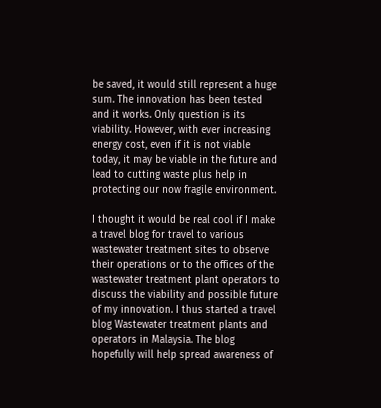be saved, it would still represent a huge sum. The innovation has been tested and it works. Only question is its viability. However, with ever increasing energy cost, even if it is not viable today, it may be viable in the future and lead to cutting waste plus help in protecting our now fragile environment.

I thought it would be real cool if I make a travel blog for travel to various wastewater treatment sites to observe their operations or to the offices of the wastewater treatment plant operators to discuss the viability and possible future of my innovation. I thus started a travel blog Wastewater treatment plants and operators in Malaysia. The blog hopefully will help spread awareness of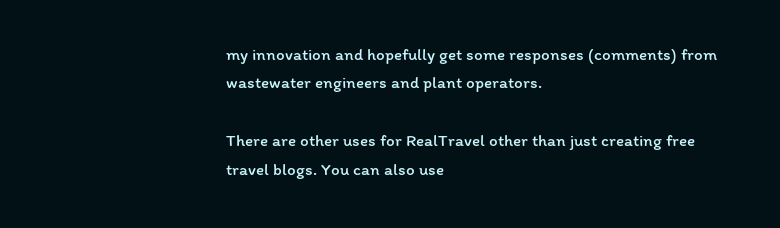my innovation and hopefully get some responses (comments) from wastewater engineers and plant operators.

There are other uses for RealTravel other than just creating free travel blogs. You can also use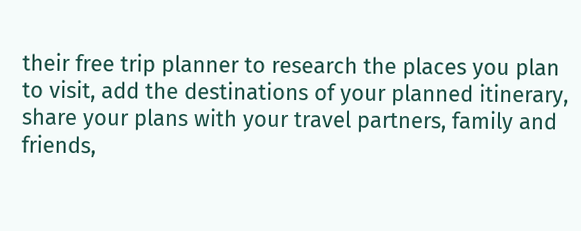their free trip planner to research the places you plan to visit, add the destinations of your planned itinerary, share your plans with your travel partners, family and friends,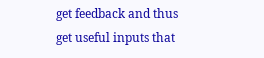get feedback and thus get useful inputs that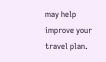may help improve your travel plan.